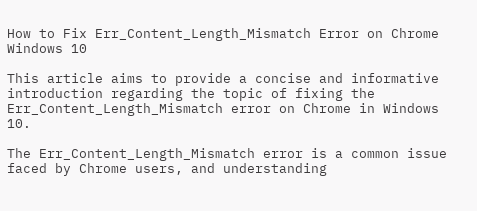How to Fix Err_Content_Length_Mismatch Error on Chrome Windows 10

This article aims to provide a concise and informative introduction regarding the topic of fixing the Err_Content_Length_Mismatch error on Chrome in Windows 10.

The Err_Content_Length_Mismatch error is a common issue faced by Chrome users, and understanding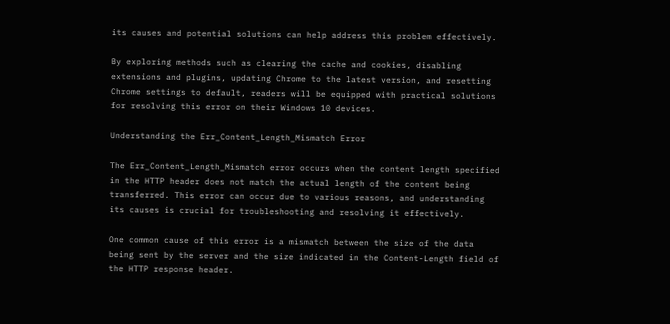its causes and potential solutions can help address this problem effectively.

By exploring methods such as clearing the cache and cookies, disabling extensions and plugins, updating Chrome to the latest version, and resetting Chrome settings to default, readers will be equipped with practical solutions for resolving this error on their Windows 10 devices.

Understanding the Err_Content_Length_Mismatch Error

The Err_Content_Length_Mismatch error occurs when the content length specified in the HTTP header does not match the actual length of the content being transferred. This error can occur due to various reasons, and understanding its causes is crucial for troubleshooting and resolving it effectively.

One common cause of this error is a mismatch between the size of the data being sent by the server and the size indicated in the Content-Length field of the HTTP response header.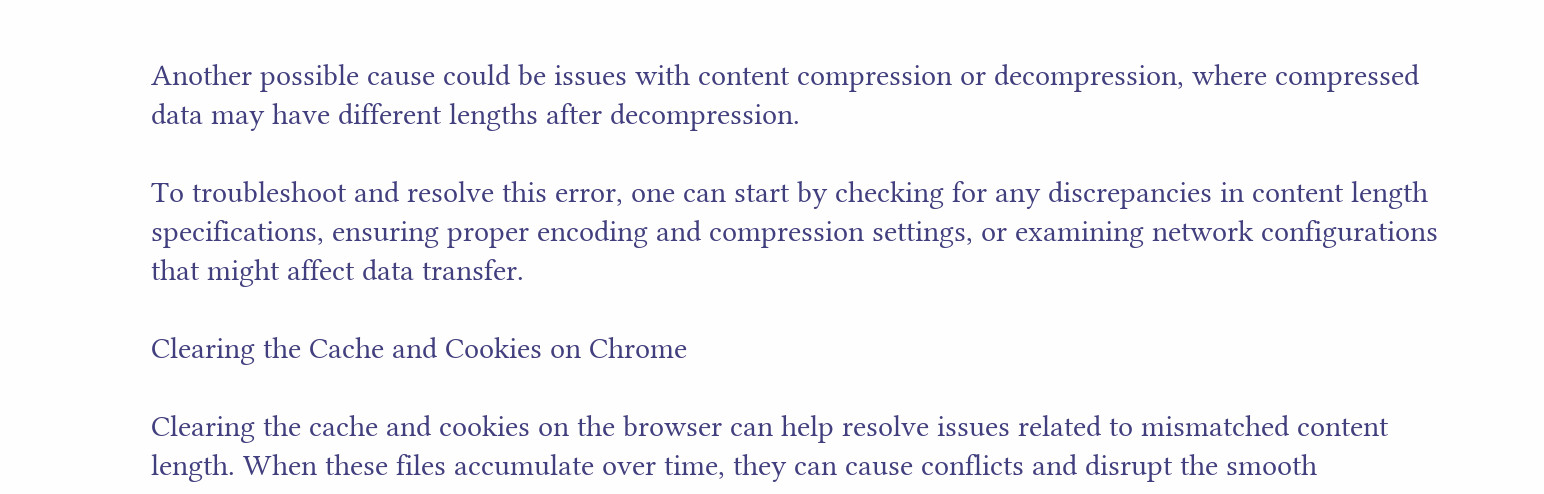Another possible cause could be issues with content compression or decompression, where compressed data may have different lengths after decompression.

To troubleshoot and resolve this error, one can start by checking for any discrepancies in content length specifications, ensuring proper encoding and compression settings, or examining network configurations that might affect data transfer.

Clearing the Cache and Cookies on Chrome

Clearing the cache and cookies on the browser can help resolve issues related to mismatched content length. When these files accumulate over time, they can cause conflicts and disrupt the smooth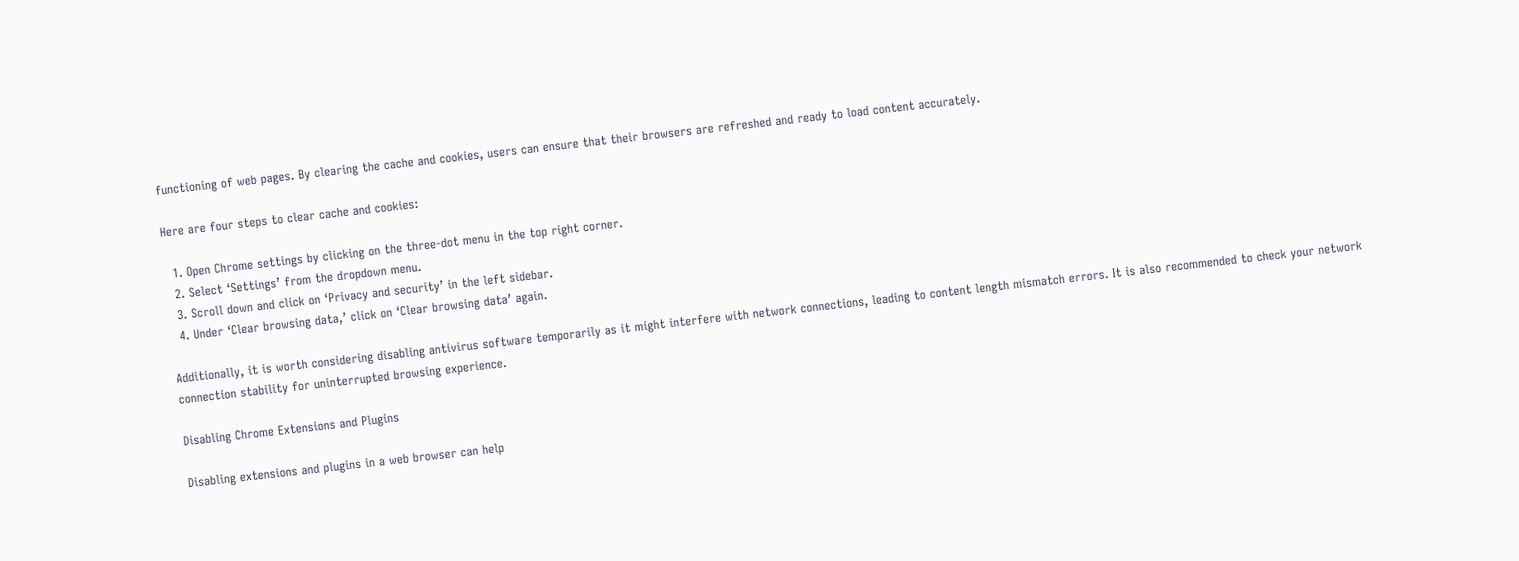functioning of web pages. By clearing the cache and cookies, users can ensure that their browsers are refreshed and ready to load content accurately.

Here are four steps to clear cache and cookies:

  1. Open Chrome settings by clicking on the three-dot menu in the top right corner.
  2. Select ‘Settings’ from the dropdown menu.
  3. Scroll down and click on ‘Privacy and security’ in the left sidebar.
  4. Under ‘Clear browsing data,’ click on ‘Clear browsing data’ again.

Additionally, it is worth considering disabling antivirus software temporarily as it might interfere with network connections, leading to content length mismatch errors. It is also recommended to check your network connection stability for uninterrupted browsing experience.

Disabling Chrome Extensions and Plugins

Disabling extensions and plugins in a web browser can help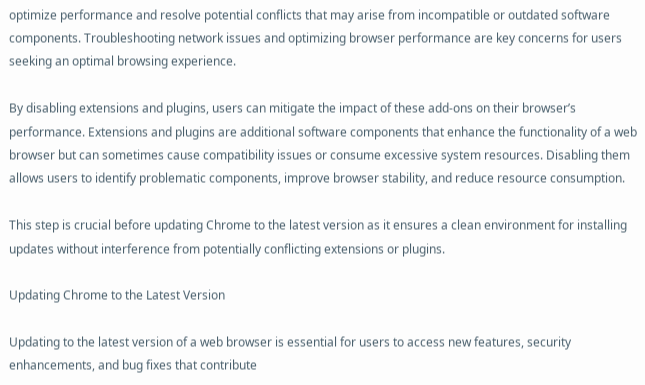optimize performance and resolve potential conflicts that may arise from incompatible or outdated software components. Troubleshooting network issues and optimizing browser performance are key concerns for users seeking an optimal browsing experience.

By disabling extensions and plugins, users can mitigate the impact of these add-ons on their browser’s performance. Extensions and plugins are additional software components that enhance the functionality of a web browser but can sometimes cause compatibility issues or consume excessive system resources. Disabling them allows users to identify problematic components, improve browser stability, and reduce resource consumption.

This step is crucial before updating Chrome to the latest version as it ensures a clean environment for installing updates without interference from potentially conflicting extensions or plugins.

Updating Chrome to the Latest Version

Updating to the latest version of a web browser is essential for users to access new features, security enhancements, and bug fixes that contribute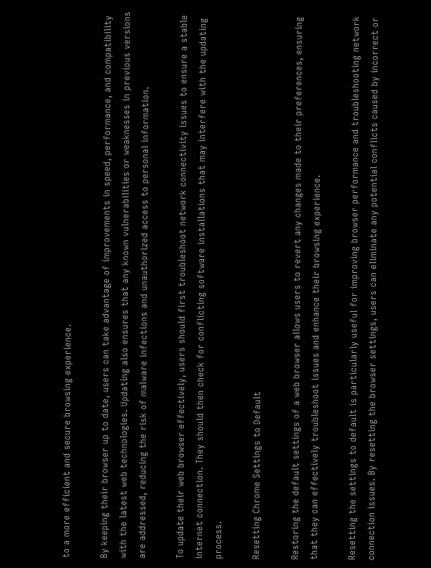to a more efficient and secure browsing experience.

By keeping their browser up to date, users can take advantage of improvements in speed, performance, and compatibility with the latest web technologies. Updating also ensures that any known vulnerabilities or weaknesses in previous versions are addressed, reducing the risk of malware infections and unauthorized access to personal information.

To update their web browser effectively, users should first troubleshoot network connectivity issues to ensure a stable internet connection. They should then check for conflicting software installations that may interfere with the updating process.

Resetting Chrome Settings to Default

Restoring the default settings of a web browser allows users to revert any changes made to their preferences, ensuring that they can effectively troubleshoot issues and enhance their browsing experience.

Resetting the settings to default is particularly useful for improving browser performance and troubleshooting network connection issues. By resetting the browser settings, users can eliminate any potential conflicts caused by incorrect or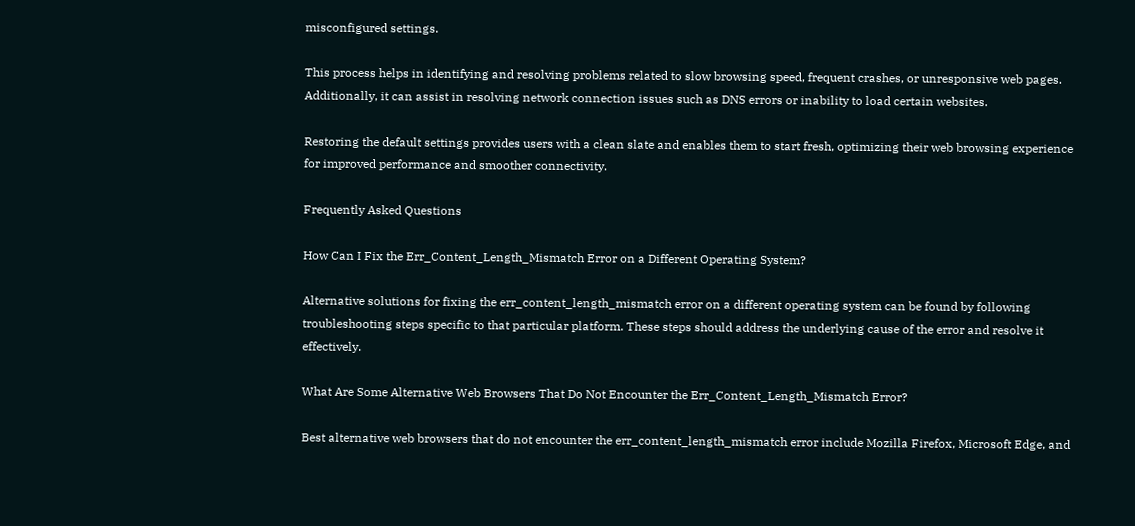misconfigured settings.

This process helps in identifying and resolving problems related to slow browsing speed, frequent crashes, or unresponsive web pages. Additionally, it can assist in resolving network connection issues such as DNS errors or inability to load certain websites.

Restoring the default settings provides users with a clean slate and enables them to start fresh, optimizing their web browsing experience for improved performance and smoother connectivity.

Frequently Asked Questions

How Can I Fix the Err_Content_Length_Mismatch Error on a Different Operating System?

Alternative solutions for fixing the err_content_length_mismatch error on a different operating system can be found by following troubleshooting steps specific to that particular platform. These steps should address the underlying cause of the error and resolve it effectively.

What Are Some Alternative Web Browsers That Do Not Encounter the Err_Content_Length_Mismatch Error?

Best alternative web browsers that do not encounter the err_content_length_mismatch error include Mozilla Firefox, Microsoft Edge, and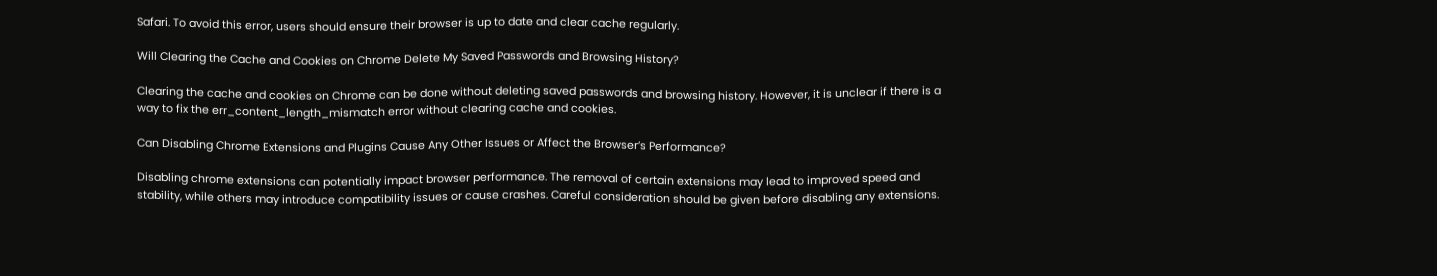Safari. To avoid this error, users should ensure their browser is up to date and clear cache regularly.

Will Clearing the Cache and Cookies on Chrome Delete My Saved Passwords and Browsing History?

Clearing the cache and cookies on Chrome can be done without deleting saved passwords and browsing history. However, it is unclear if there is a way to fix the err_content_length_mismatch error without clearing cache and cookies.

Can Disabling Chrome Extensions and Plugins Cause Any Other Issues or Affect the Browser’s Performance?

Disabling chrome extensions can potentially impact browser performance. The removal of certain extensions may lead to improved speed and stability, while others may introduce compatibility issues or cause crashes. Careful consideration should be given before disabling any extensions.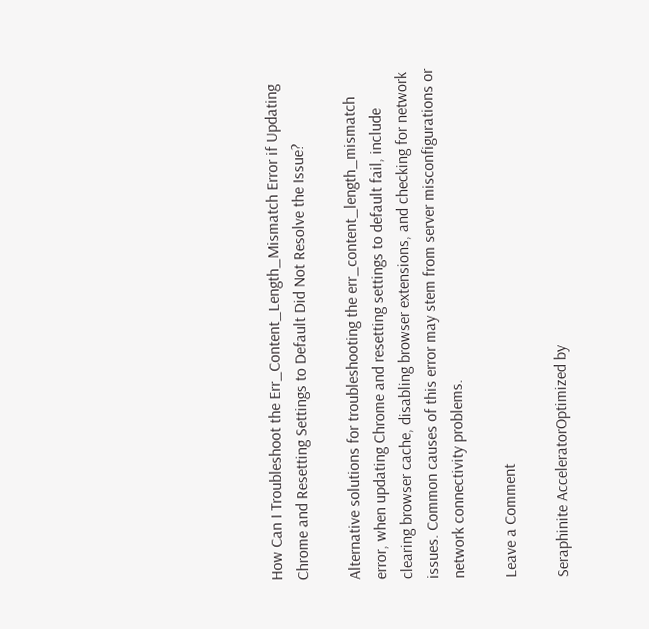How Can I Troubleshoot the Err_Content_Length_Mismatch Error if Updating Chrome and Resetting Settings to Default Did Not Resolve the Issue?

Alternative solutions for troubleshooting the err_content_length_mismatch error, when updating Chrome and resetting settings to default fail, include clearing browser cache, disabling browser extensions, and checking for network issues. Common causes of this error may stem from server misconfigurations or network connectivity problems.

Leave a Comment

Seraphinite AcceleratorOptimized by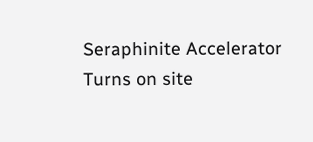Seraphinite Accelerator
Turns on site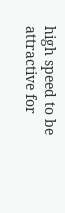high speed to be attractive for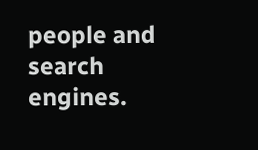people and search engines.